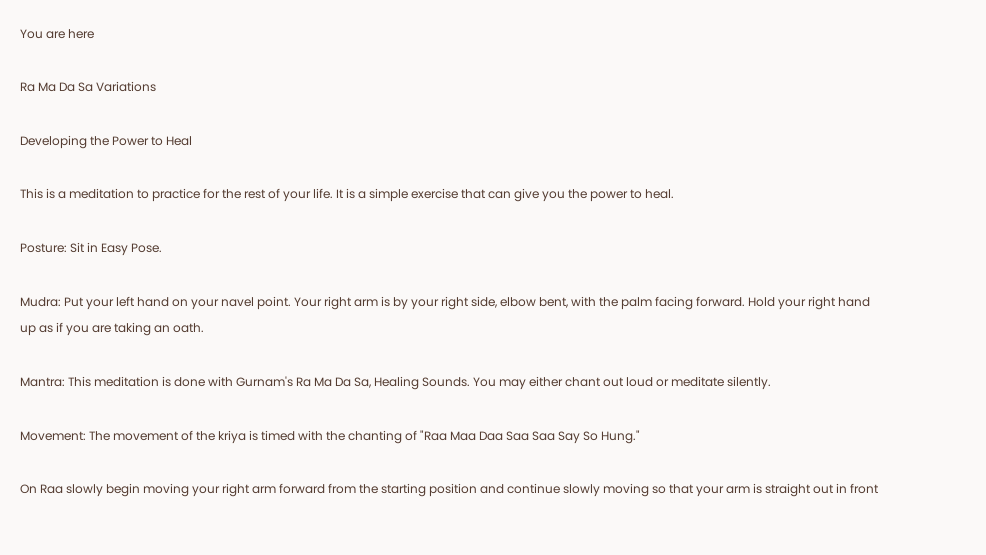You are here

Ra Ma Da Sa Variations

Developing the Power to Heal

This is a meditation to practice for the rest of your life. It is a simple exercise that can give you the power to heal.

Posture: Sit in Easy Pose.

Mudra: Put your left hand on your navel point. Your right arm is by your right side, elbow bent, with the palm facing forward. Hold your right hand up as if you are taking an oath.

Mantra: This meditation is done with Gurnam's Ra Ma Da Sa, Healing Sounds. You may either chant out loud or meditate silently.

Movement: The movement of the kriya is timed with the chanting of "Raa Maa Daa Saa Saa Say So Hung."

On Raa slowly begin moving your right arm forward from the starting position and continue slowly moving so that your arm is straight out in front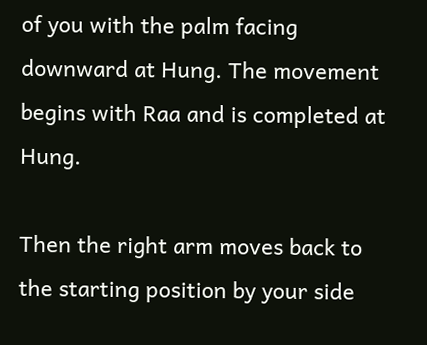of you with the palm facing downward at Hung. The movement begins with Raa and is completed at Hung.

Then the right arm moves back to the starting position by your side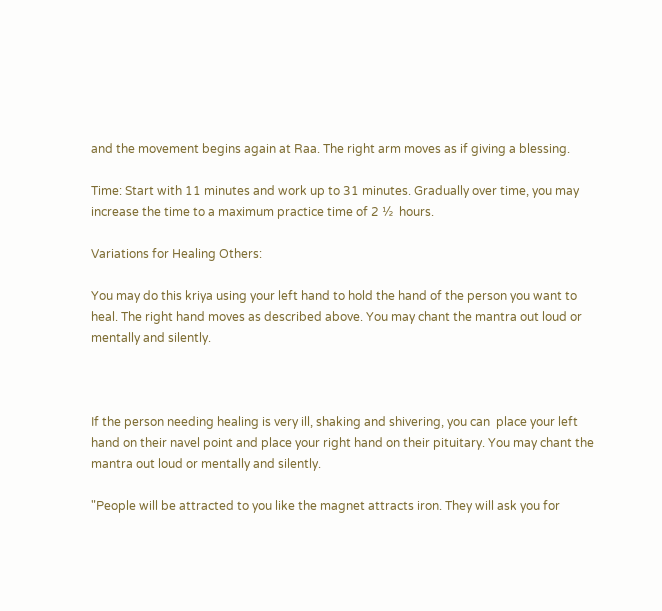and the movement begins again at Raa. The right arm moves as if giving a blessing.

Time: Start with 11 minutes and work up to 31 minutes. Gradually over time, you may increase the time to a maximum practice time of 2 ½  hours.

Variations for Healing Others:

You may do this kriya using your left hand to hold the hand of the person you want to heal. The right hand moves as described above. You may chant the mantra out loud or mentally and silently.



If the person needing healing is very ill, shaking and shivering, you can  place your left hand on their navel point and place your right hand on their pituitary. You may chant the mantra out loud or mentally and silently.

"People will be attracted to you like the magnet attracts iron. They will ask you for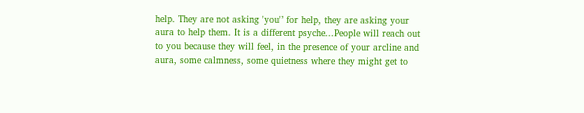help. They are not asking 'you'’ for help, they are asking your aura to help them. It is a different psyche...People will reach out to you because they will feel, in the presence of your arcline and aura, some calmness, some quietness where they might get to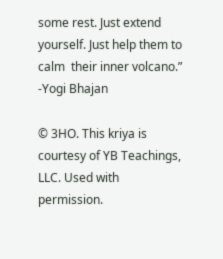some rest. Just extend yourself. Just help them to calm  their inner volcano.”
-Yogi Bhajan

© 3HO. This kriya is courtesy of YB Teachings, LLC. Used with permission.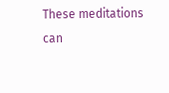These meditations can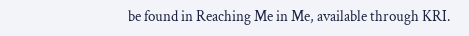be found in Reaching Me in Me, available through KRI.